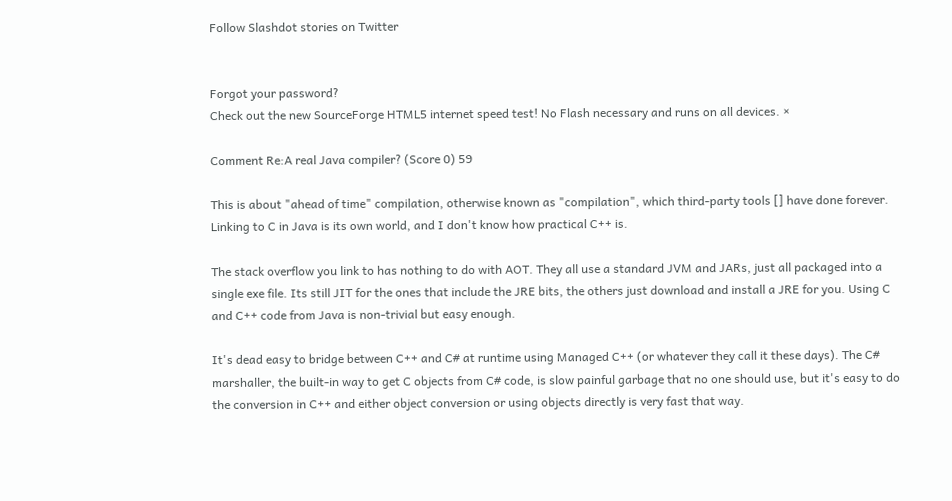Follow Slashdot stories on Twitter


Forgot your password?
Check out the new SourceForge HTML5 internet speed test! No Flash necessary and runs on all devices. ×

Comment Re:A real Java compiler? (Score 0) 59

This is about "ahead of time" compilation, otherwise known as "compilation", which third-party tools [] have done forever. Linking to C in Java is its own world, and I don't know how practical C++ is.

The stack overflow you link to has nothing to do with AOT. They all use a standard JVM and JARs, just all packaged into a single exe file. Its still JIT for the ones that include the JRE bits, the others just download and install a JRE for you. Using C and C++ code from Java is non-trivial but easy enough.

It's dead easy to bridge between C++ and C# at runtime using Managed C++ (or whatever they call it these days). The C# marshaller, the built-in way to get C objects from C# code, is slow painful garbage that no one should use, but it's easy to do the conversion in C++ and either object conversion or using objects directly is very fast that way.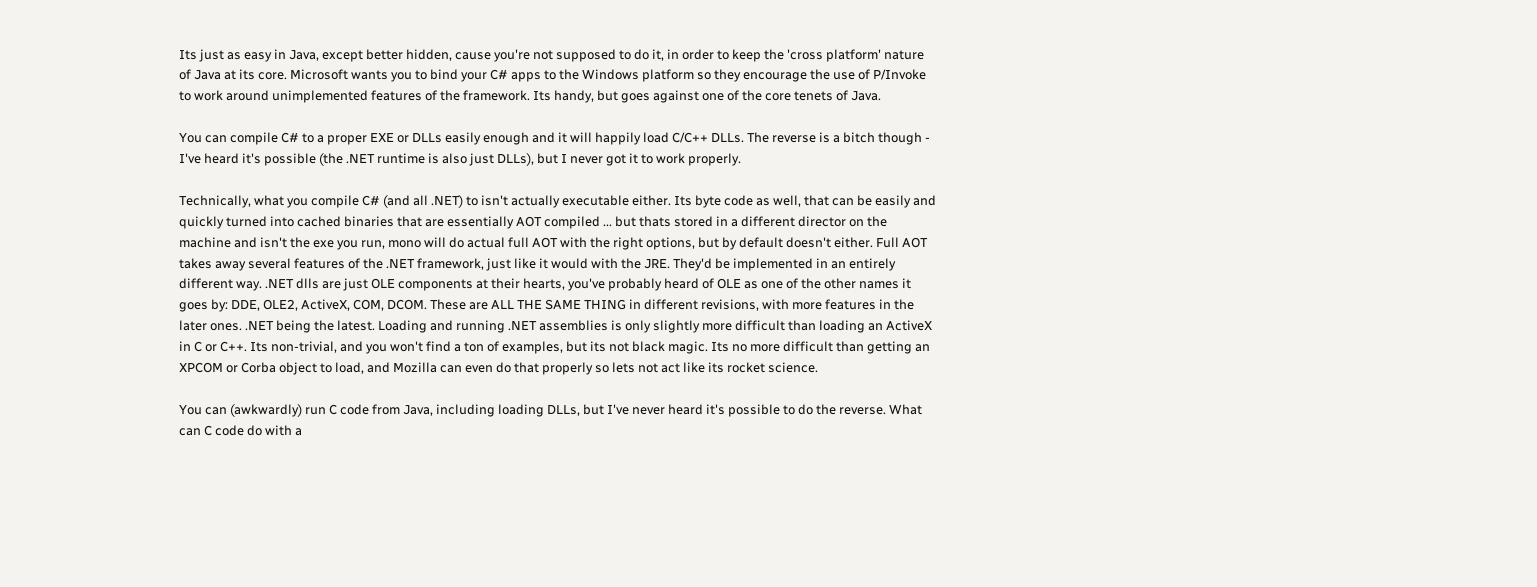Its just as easy in Java, except better hidden, cause you're not supposed to do it, in order to keep the 'cross platform' nature of Java at its core. Microsoft wants you to bind your C# apps to the Windows platform so they encourage the use of P/Invoke to work around unimplemented features of the framework. Its handy, but goes against one of the core tenets of Java.

You can compile C# to a proper EXE or DLLs easily enough and it will happily load C/C++ DLLs. The reverse is a bitch though - I've heard it's possible (the .NET runtime is also just DLLs), but I never got it to work properly.

Technically, what you compile C# (and all .NET) to isn't actually executable either. Its byte code as well, that can be easily and quickly turned into cached binaries that are essentially AOT compiled ... but thats stored in a different director on the machine and isn't the exe you run, mono will do actual full AOT with the right options, but by default doesn't either. Full AOT takes away several features of the .NET framework, just like it would with the JRE. They'd be implemented in an entirely different way. .NET dlls are just OLE components at their hearts, you've probably heard of OLE as one of the other names it goes by: DDE, OLE2, ActiveX, COM, DCOM. These are ALL THE SAME THING in different revisions, with more features in the later ones. .NET being the latest. Loading and running .NET assemblies is only slightly more difficult than loading an ActiveX in C or C++. Its non-trivial, and you won't find a ton of examples, but its not black magic. Its no more difficult than getting an XPCOM or Corba object to load, and Mozilla can even do that properly so lets not act like its rocket science.

You can (awkwardly) run C code from Java, including loading DLLs, but I've never heard it's possible to do the reverse. What can C code do with a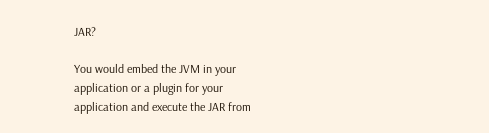JAR?

You would embed the JVM in your application or a plugin for your application and execute the JAR from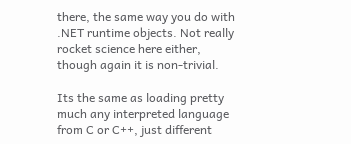there, the same way you do with .NET runtime objects. Not really rocket science here either, though again it is non-trivial.

Its the same as loading pretty much any interpreted language from C or C++, just different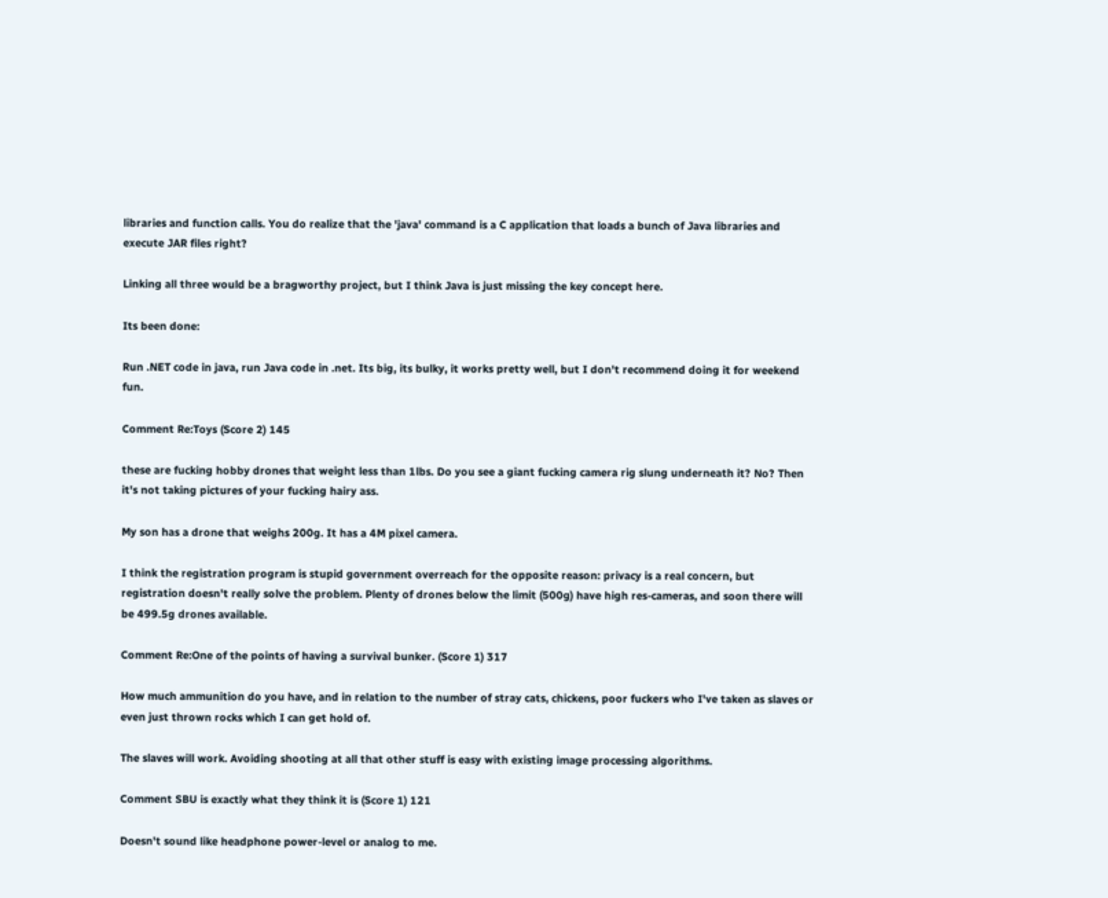libraries and function calls. You do realize that the 'java' command is a C application that loads a bunch of Java libraries and execute JAR files right?

Linking all three would be a bragworthy project, but I think Java is just missing the key concept here.

Its been done:

Run .NET code in java, run Java code in .net. Its big, its bulky, it works pretty well, but I don't recommend doing it for weekend fun.

Comment Re:Toys (Score 2) 145

these are fucking hobby drones that weight less than 1lbs. Do you see a giant fucking camera rig slung underneath it? No? Then it's not taking pictures of your fucking hairy ass.

My son has a drone that weighs 200g. It has a 4M pixel camera.

I think the registration program is stupid government overreach for the opposite reason: privacy is a real concern, but registration doesn't really solve the problem. Plenty of drones below the limit (500g) have high res-cameras, and soon there will be 499.5g drones available.

Comment Re:One of the points of having a survival bunker. (Score 1) 317

How much ammunition do you have, and in relation to the number of stray cats, chickens, poor fuckers who I've taken as slaves or even just thrown rocks which I can get hold of.

The slaves will work. Avoiding shooting at all that other stuff is easy with existing image processing algorithms.

Comment SBU is exactly what they think it is (Score 1) 121

Doesn't sound like headphone power-level or analog to me.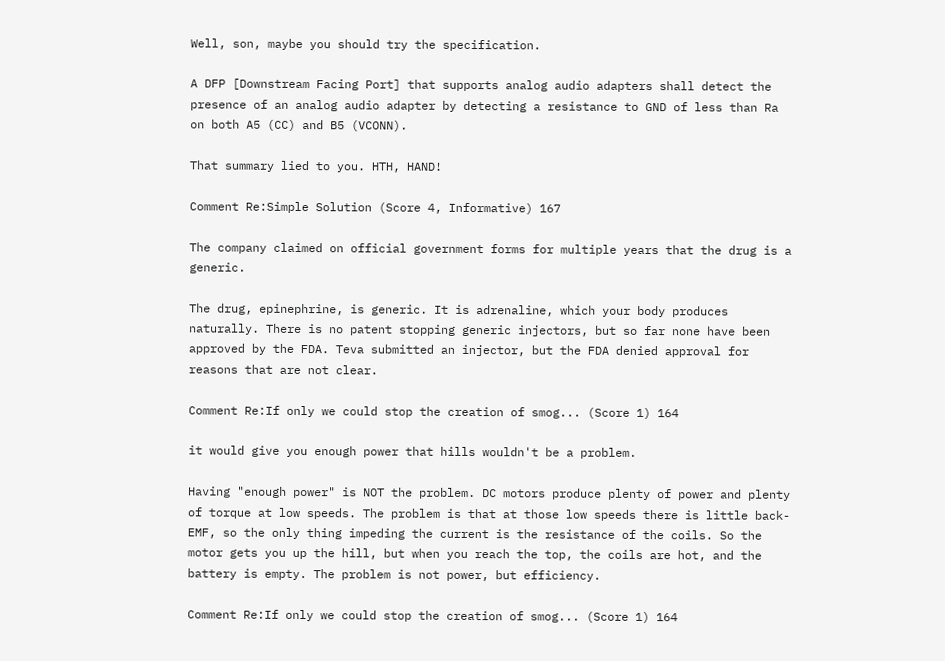Well, son, maybe you should try the specification.

A DFP [Downstream Facing Port] that supports analog audio adapters shall detect the presence of an analog audio adapter by detecting a resistance to GND of less than Ra on both A5 (CC) and B5 (VCONN).

That summary lied to you. HTH, HAND!

Comment Re:Simple Solution (Score 4, Informative) 167

The company claimed on official government forms for multiple years that the drug is a generic.

The drug, epinephrine, is generic. It is adrenaline, which your body produces naturally. There is no patent stopping generic injectors, but so far none have been approved by the FDA. Teva submitted an injector, but the FDA denied approval for reasons that are not clear.

Comment Re:If only we could stop the creation of smog... (Score 1) 164

it would give you enough power that hills wouldn't be a problem.

Having "enough power" is NOT the problem. DC motors produce plenty of power and plenty of torque at low speeds. The problem is that at those low speeds there is little back-EMF, so the only thing impeding the current is the resistance of the coils. So the motor gets you up the hill, but when you reach the top, the coils are hot, and the battery is empty. The problem is not power, but efficiency.

Comment Re:If only we could stop the creation of smog... (Score 1) 164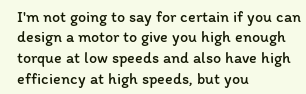I'm not going to say for certain if you can design a motor to give you high enough torque at low speeds and also have high efficiency at high speeds, but you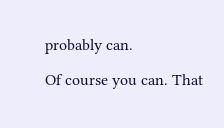probably can.

Of course you can. That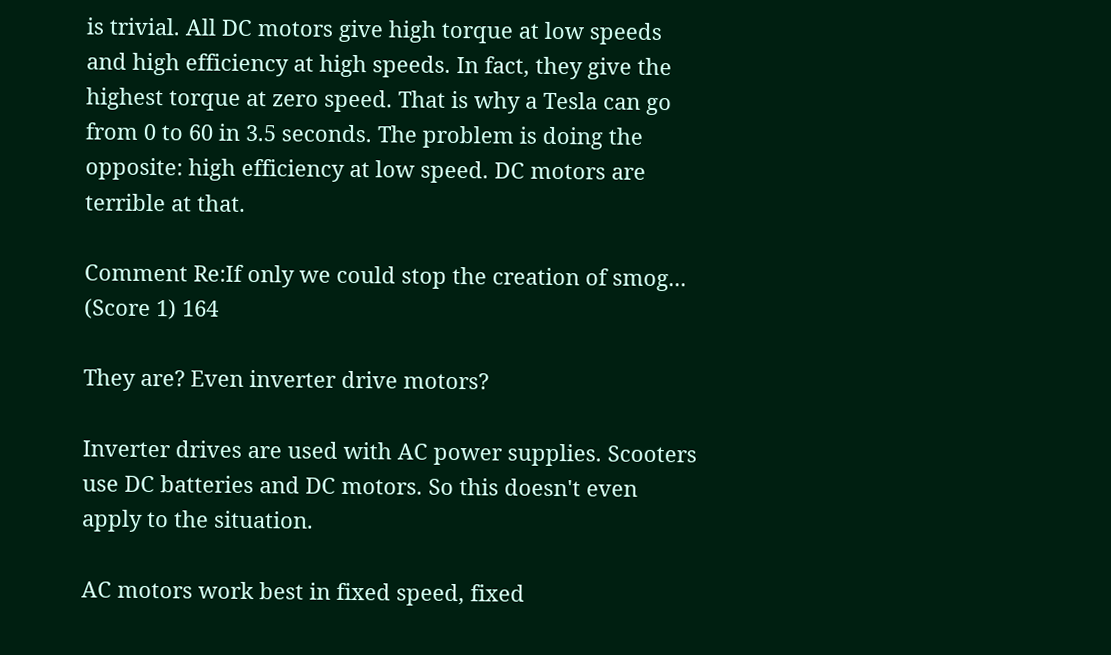is trivial. All DC motors give high torque at low speeds and high efficiency at high speeds. In fact, they give the highest torque at zero speed. That is why a Tesla can go from 0 to 60 in 3.5 seconds. The problem is doing the opposite: high efficiency at low speed. DC motors are terrible at that.

Comment Re:If only we could stop the creation of smog... (Score 1) 164

They are? Even inverter drive motors?

Inverter drives are used with AC power supplies. Scooters use DC batteries and DC motors. So this doesn't even apply to the situation.

AC motors work best in fixed speed, fixed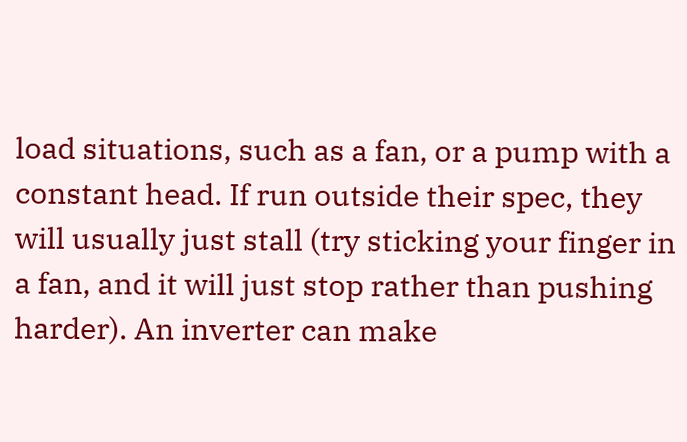load situations, such as a fan, or a pump with a constant head. If run outside their spec, they will usually just stall (try sticking your finger in a fan, and it will just stop rather than pushing harder). An inverter can make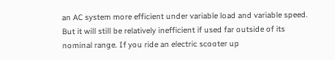an AC system more efficient under variable load and variable speed. But it will still be relatively inefficient if used far outside of its nominal range. If you ride an electric scooter up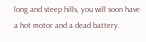long and steep hills, you will soon have a hot motor and a dead battery.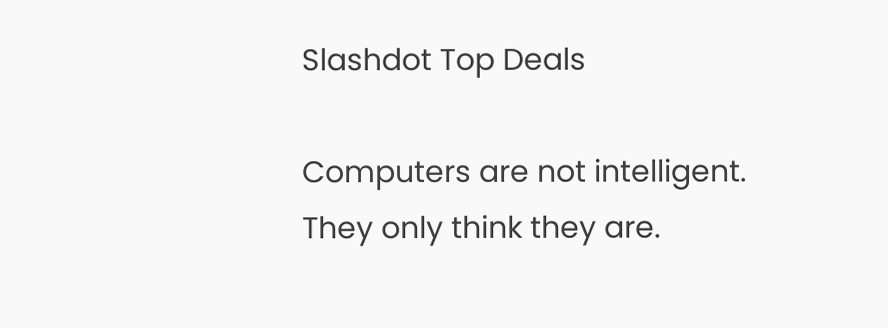Slashdot Top Deals

Computers are not intelligent. They only think they are.